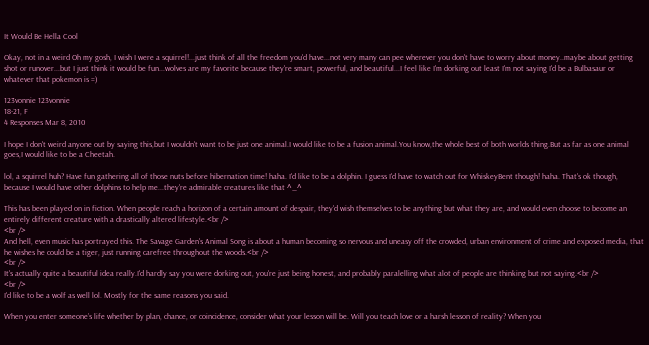It Would Be Hella Cool

Okay, not in a weird Oh my gosh, I wish I were a squirrel!...just think of all the freedom you'd have...not very many can pee wherever you don't have to worry about money..maybe about getting shot or runover...but I just think it would be fun...wolves are my favorite because they're smart, powerful, and beautiful...I feel like I'm dorking out least I'm not saying I'd be a Bulbasaur or whatever that pokemon is =)

123vonnie 123vonnie
18-21, F
4 Responses Mar 8, 2010

I hope I don't weird anyone out by saying this,but I wouldn't want to be just one animal.I would like to be a fusion animal.You know,the whole best of both worlds thing.But as far as one animal goes,I would like to be a Cheetah.

lol, a squirrel huh? Have fun gathering all of those nuts before hibernation time! haha. I'd like to be a dolphin. I guess I'd have to watch out for WhiskeyBent though! haha. That's ok though, because I would have other dolphins to help me...they're admirable creatures like that ^_^

This has been played on in fiction. When people reach a horizon of a certain amount of despair, they'd wish themselves to be anything but what they are, and would even choose to become an entirely different creature with a drastically altered lifestyle.<br />
<br />
And hell, even music has portrayed this. The Savage Garden's Animal Song is about a human becoming so nervous and uneasy off the crowded, urban environment of crime and exposed media, that he wishes he could be a tiger, just running carefree throughout the woods.<br />
<br />
It's actually quite a beautiful idea really.I'd hardly say you were dorking out, you're just being honest, and probably paralelling what alot of people are thinking but not saying.<br />
<br />
I'd like to be a wolf as well lol. Mostly for the same reasons you said.

When you enter someone’s life whether by plan, chance, or coincidence, consider what your lesson will be. Will you teach love or a harsh lesson of reality? When you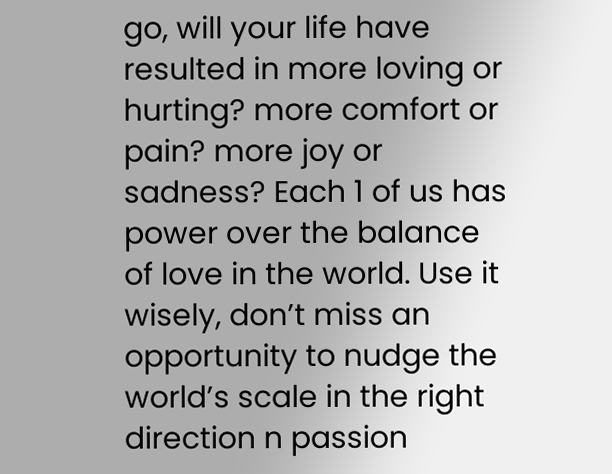go, will your life have resulted in more loving or hurting? more comfort or pain? more joy or sadness? Each 1 of us has power over the balance of love in the world. Use it wisely, don’t miss an opportunity to nudge the world’s scale in the right direction n passion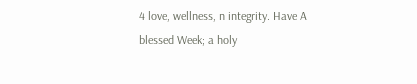4 love, wellness, n integrity. Have A blessed Week; a holy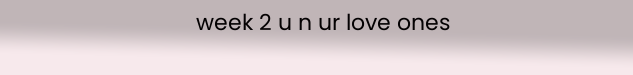week 2 u n ur love ones